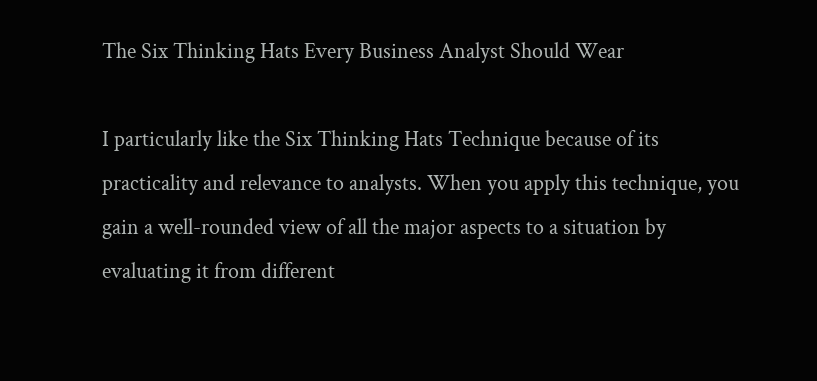The Six Thinking Hats Every Business Analyst Should Wear

I particularly like the Six Thinking Hats Technique because of its practicality and relevance to analysts. When you apply this technique, you gain a well-rounded view of all the major aspects to a situation by evaluating it from different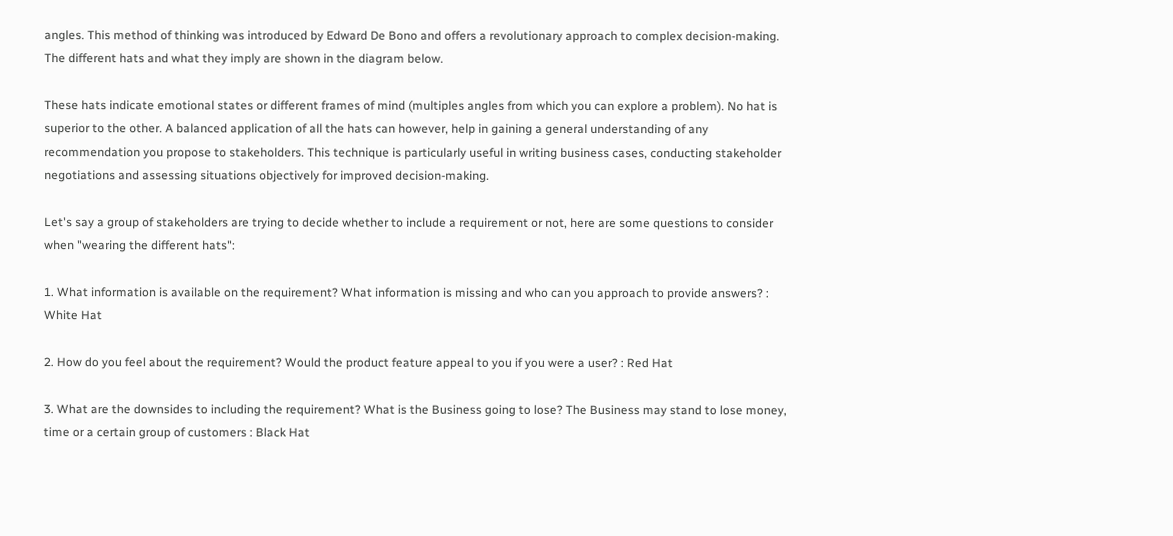angles. This method of thinking was introduced by Edward De Bono and offers a revolutionary approach to complex decision-making. The different hats and what they imply are shown in the diagram below.

These hats indicate emotional states or different frames of mind (multiples angles from which you can explore a problem). No hat is superior to the other. A balanced application of all the hats can however, help in gaining a general understanding of any recommendation you propose to stakeholders. This technique is particularly useful in writing business cases, conducting stakeholder negotiations and assessing situations objectively for improved decision-making.

Let's say a group of stakeholders are trying to decide whether to include a requirement or not, here are some questions to consider when "wearing the different hats":

1. What information is available on the requirement? What information is missing and who can you approach to provide answers? : White Hat

2. How do you feel about the requirement? Would the product feature appeal to you if you were a user? : Red Hat

3. What are the downsides to including the requirement? What is the Business going to lose? The Business may stand to lose money, time or a certain group of customers : Black Hat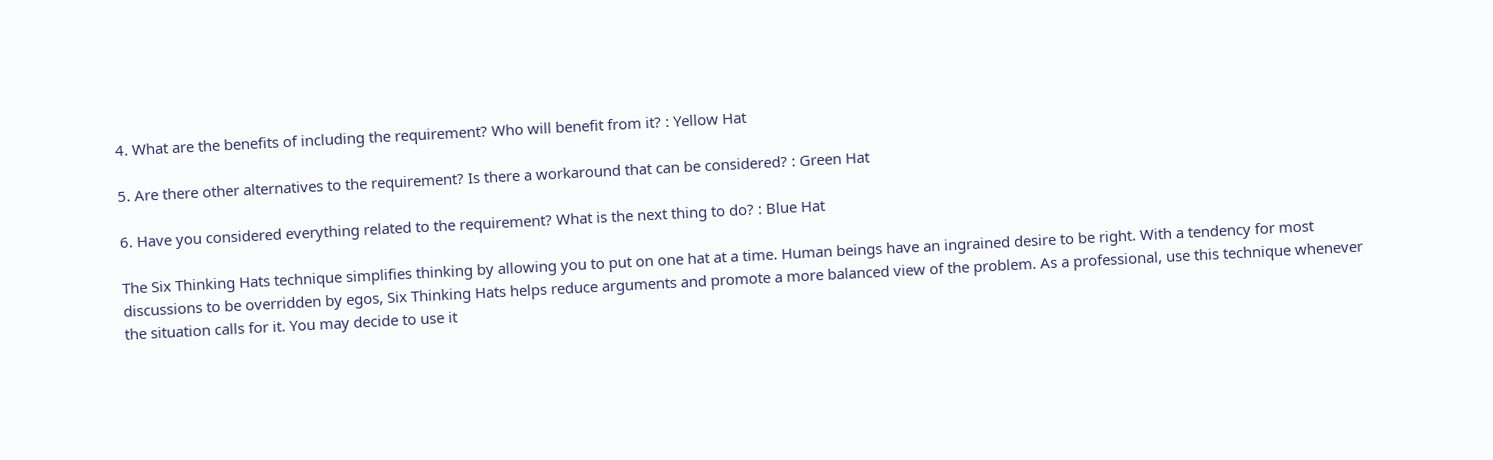4. What are the benefits of including the requirement? Who will benefit from it? : Yellow Hat

5. Are there other alternatives to the requirement? Is there a workaround that can be considered? : Green Hat

6. Have you considered everything related to the requirement? What is the next thing to do? : Blue Hat

The Six Thinking Hats technique simplifies thinking by allowing you to put on one hat at a time. Human beings have an ingrained desire to be right. With a tendency for most discussions to be overridden by egos, Six Thinking Hats helps reduce arguments and promote a more balanced view of the problem. As a professional, use this technique whenever the situation calls for it. You may decide to use it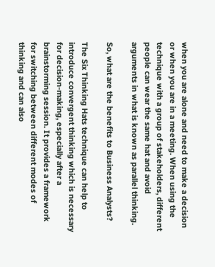when you are alone and need to make a decision or when you are in a meeting. When using the technique with a group of stakeholders, different people can wear the same hat and avoid arguments in what is known as parallel thinking.

So, what are the benefits to Business Analysts?

The Six Thinking Hats technique can help to introduce convergent thinking which is necessary for decision-making, especially after a brainstorming session. It provides a framework for switching between different modes of thinking and can also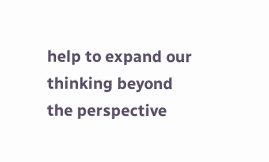help to expand our thinking beyond the perspective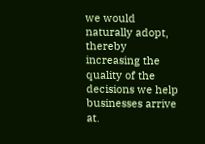we would naturally adopt, thereby increasing the quality of the decisions we help businesses arrive at.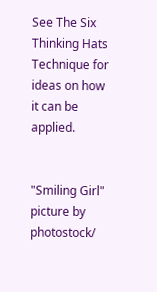See The Six Thinking Hats Technique for ideas on how it can be applied.


"Smiling Girl" picture by photostock/